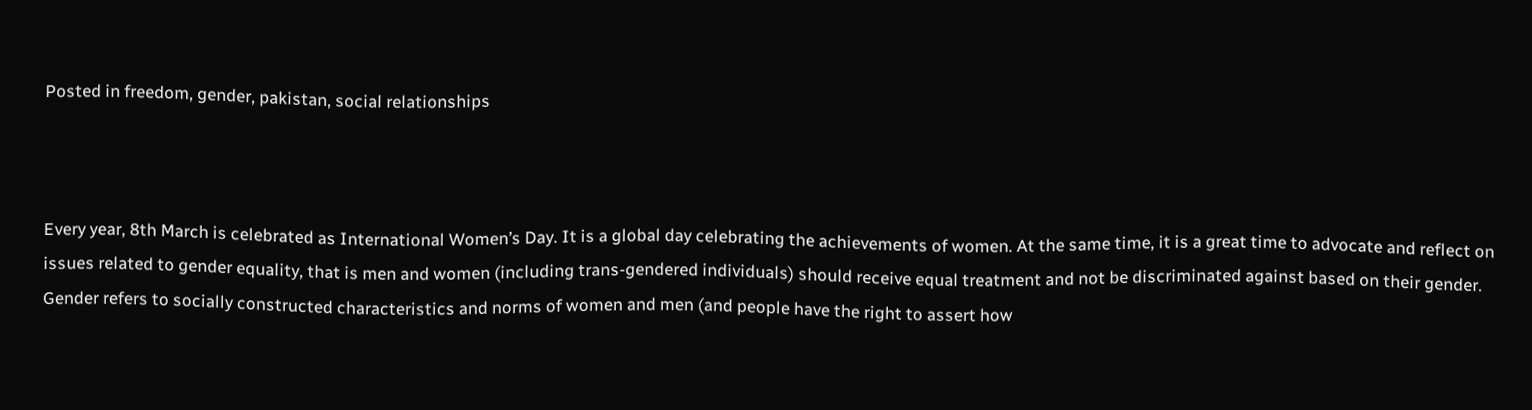Posted in freedom, gender, pakistan, social relationships



Every year, 8th March is celebrated as International Women’s Day. It is a global day celebrating the achievements of women. At the same time, it is a great time to advocate and reflect on issues related to gender equality, that is men and women (including trans-gendered individuals) should receive equal treatment and not be discriminated against based on their gender. Gender refers to socially constructed characteristics and norms of women and men (and people have the right to assert how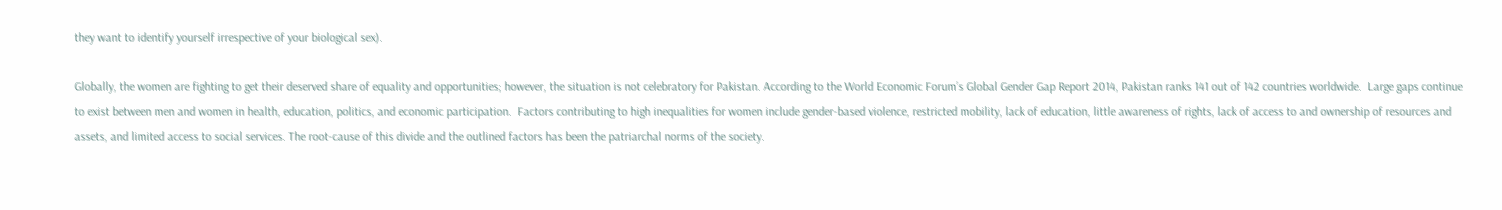they want to identify yourself irrespective of your biological sex).

Globally, the women are fighting to get their deserved share of equality and opportunities; however, the situation is not celebratory for Pakistan. According to the World Economic Forum’s Global Gender Gap Report 2014, Pakistan ranks 141 out of 142 countries worldwide.  Large gaps continue to exist between men and women in health, education, politics, and economic participation.  Factors contributing to high inequalities for women include gender-based violence, restricted mobility, lack of education, little awareness of rights, lack of access to and ownership of resources and assets, and limited access to social services. The root-cause of this divide and the outlined factors has been the patriarchal norms of the society.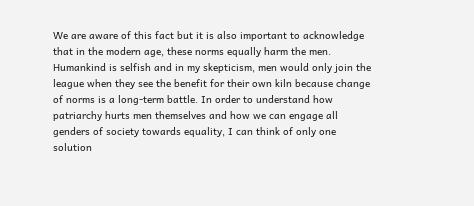We are aware of this fact but it is also important to acknowledge that in the modern age, these norms equally harm the men. Humankind is selfish and in my skepticism, men would only join the league when they see the benefit for their own kiln because change of norms is a long-term battle. In order to understand how patriarchy hurts men themselves and how we can engage all genders of society towards equality, I can think of only one solution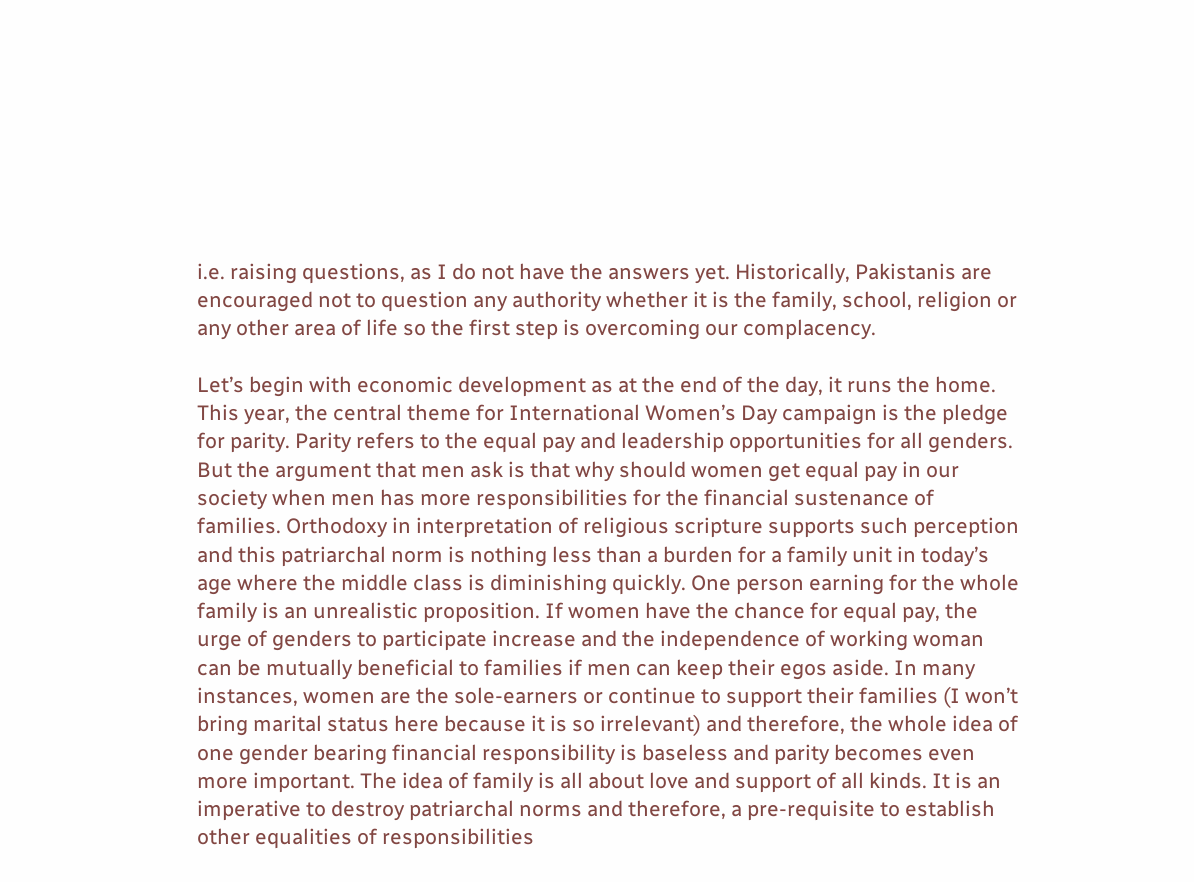i.e. raising questions, as I do not have the answers yet. Historically, Pakistanis are encouraged not to question any authority whether it is the family, school, religion or any other area of life so the first step is overcoming our complacency.

Let’s begin with economic development as at the end of the day, it runs the home. This year, the central theme for International Women’s Day campaign is the pledge for parity. Parity refers to the equal pay and leadership opportunities for all genders. But the argument that men ask is that why should women get equal pay in our society when men has more responsibilities for the financial sustenance of families. Orthodoxy in interpretation of religious scripture supports such perception and this patriarchal norm is nothing less than a burden for a family unit in today’s age where the middle class is diminishing quickly. One person earning for the whole family is an unrealistic proposition. If women have the chance for equal pay, the urge of genders to participate increase and the independence of working woman can be mutually beneficial to families if men can keep their egos aside. In many instances, women are the sole-earners or continue to support their families (I won’t bring marital status here because it is so irrelevant) and therefore, the whole idea of one gender bearing financial responsibility is baseless and parity becomes even more important. The idea of family is all about love and support of all kinds. It is an imperative to destroy patriarchal norms and therefore, a pre-requisite to establish other equalities of responsibilities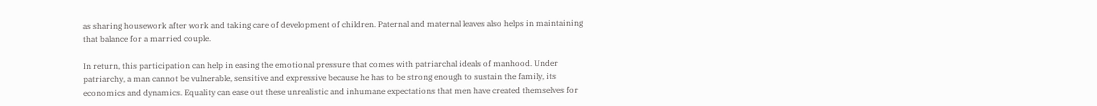as sharing housework after work and taking care of development of children. Paternal and maternal leaves also helps in maintaining that balance for a married couple.

In return, this participation can help in easing the emotional pressure that comes with patriarchal ideals of manhood. Under patriarchy, a man cannot be vulnerable, sensitive and expressive because he has to be strong enough to sustain the family, its economics and dynamics. Equality can ease out these unrealistic and inhumane expectations that men have created themselves for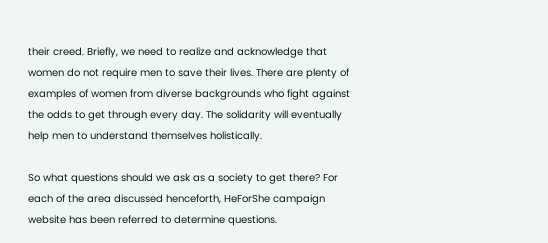their creed. Briefly, we need to realize and acknowledge that women do not require men to save their lives. There are plenty of examples of women from diverse backgrounds who fight against the odds to get through every day. The solidarity will eventually help men to understand themselves holistically.

So what questions should we ask as a society to get there? For each of the area discussed henceforth, HeForShe campaign website has been referred to determine questions.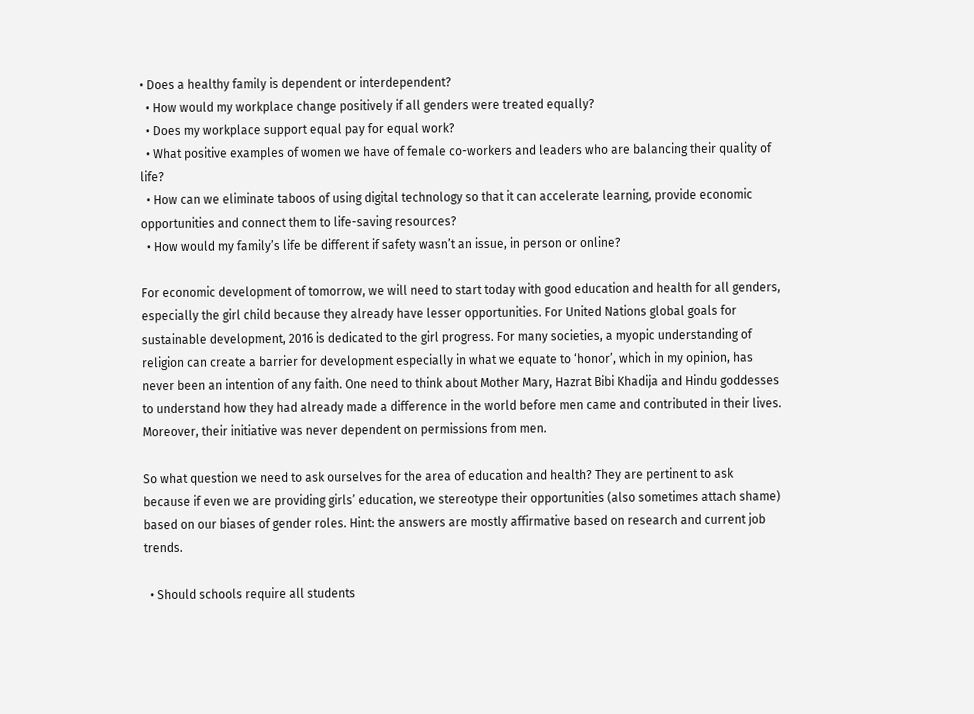• Does a healthy family is dependent or interdependent?
  • How would my workplace change positively if all genders were treated equally?
  • Does my workplace support equal pay for equal work?
  • What positive examples of women we have of female co-workers and leaders who are balancing their quality of life?
  • How can we eliminate taboos of using digital technology so that it can accelerate learning, provide economic opportunities and connect them to life-saving resources?
  • How would my family’s life be different if safety wasn’t an issue, in person or online?

For economic development of tomorrow, we will need to start today with good education and health for all genders, especially the girl child because they already have lesser opportunities. For United Nations global goals for sustainable development, 2016 is dedicated to the girl progress. For many societies, a myopic understanding of religion can create a barrier for development especially in what we equate to ‘honor’, which in my opinion, has never been an intention of any faith. One need to think about Mother Mary, Hazrat Bibi Khadija and Hindu goddesses to understand how they had already made a difference in the world before men came and contributed in their lives. Moreover, their initiative was never dependent on permissions from men.

So what question we need to ask ourselves for the area of education and health? They are pertinent to ask because if even we are providing girls’ education, we stereotype their opportunities (also sometimes attach shame) based on our biases of gender roles. Hint: the answers are mostly affirmative based on research and current job trends.

  • Should schools require all students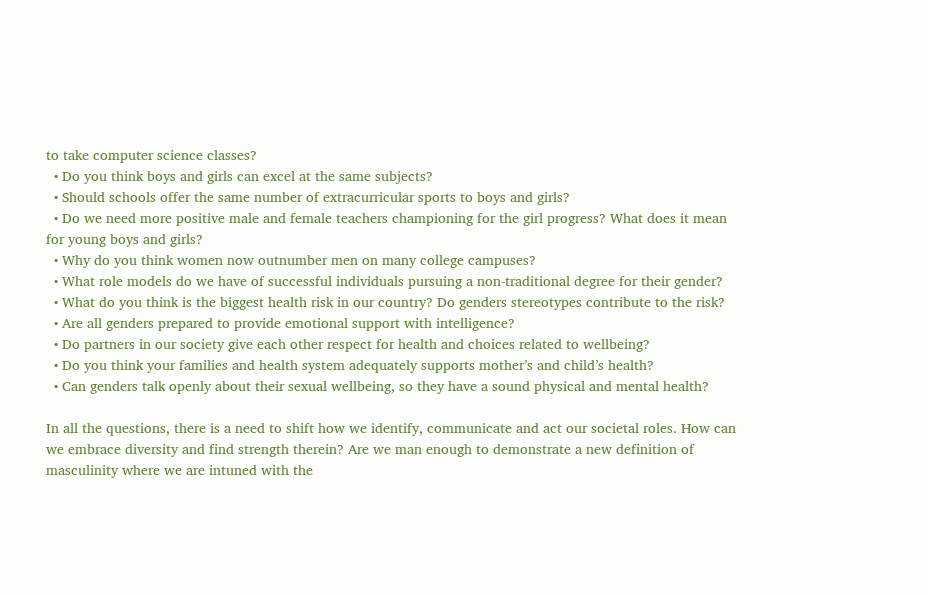to take computer science classes?
  • Do you think boys and girls can excel at the same subjects?
  • Should schools offer the same number of extracurricular sports to boys and girls?
  • Do we need more positive male and female teachers championing for the girl progress? What does it mean for young boys and girls?
  • Why do you think women now outnumber men on many college campuses?
  • What role models do we have of successful individuals pursuing a non-traditional degree for their gender?
  • What do you think is the biggest health risk in our country? Do genders stereotypes contribute to the risk?
  • Are all genders prepared to provide emotional support with intelligence?
  • Do partners in our society give each other respect for health and choices related to wellbeing?
  • Do you think your families and health system adequately supports mother’s and child’s health?
  • Can genders talk openly about their sexual wellbeing, so they have a sound physical and mental health?

In all the questions, there is a need to shift how we identify, communicate and act our societal roles. How can we embrace diversity and find strength therein? Are we man enough to demonstrate a new definition of masculinity where we are intuned with the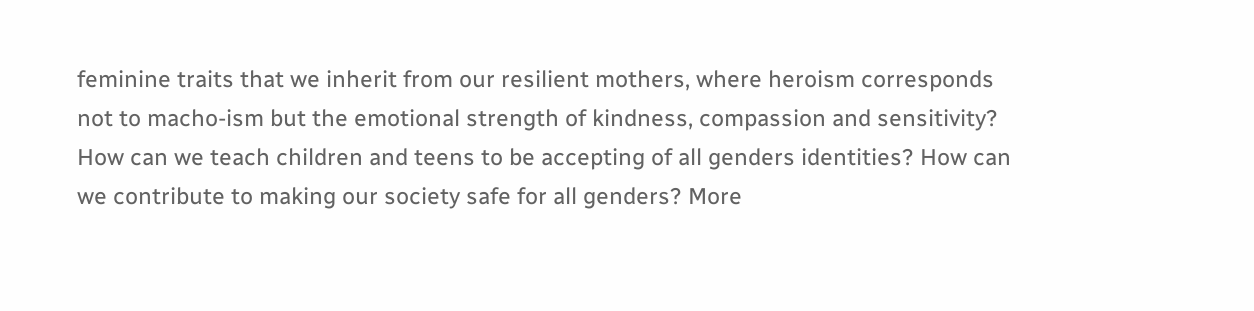feminine traits that we inherit from our resilient mothers, where heroism corresponds not to macho-ism but the emotional strength of kindness, compassion and sensitivity? How can we teach children and teens to be accepting of all genders identities? How can we contribute to making our society safe for all genders? More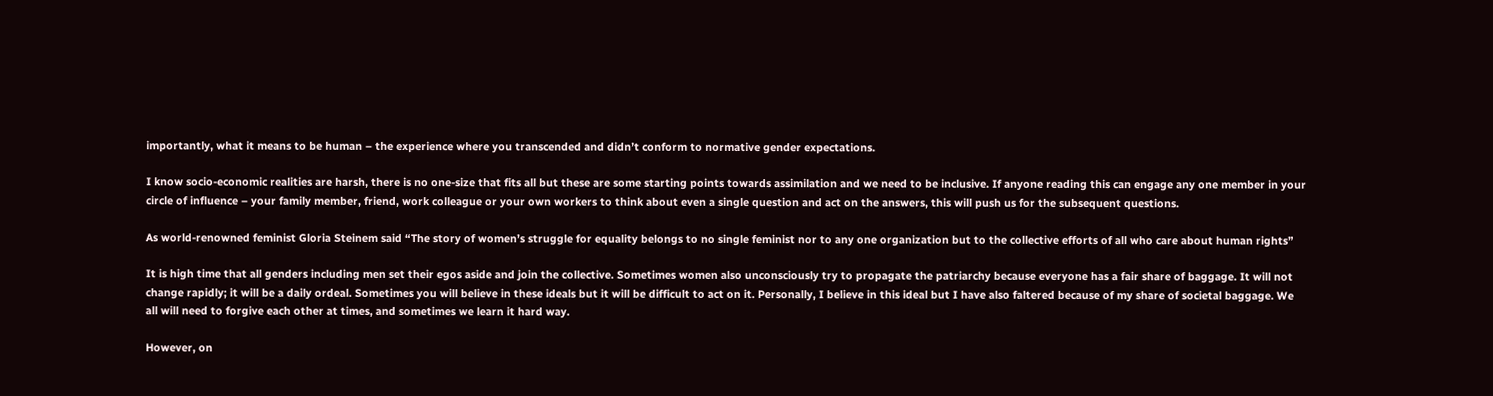importantly, what it means to be human – the experience where you transcended and didn’t conform to normative gender expectations.

I know socio-economic realities are harsh, there is no one-size that fits all but these are some starting points towards assimilation and we need to be inclusive. If anyone reading this can engage any one member in your circle of influence – your family member, friend, work colleague or your own workers to think about even a single question and act on the answers, this will push us for the subsequent questions.

As world-renowned feminist Gloria Steinem said “The story of women’s struggle for equality belongs to no single feminist nor to any one organization but to the collective efforts of all who care about human rights”

It is high time that all genders including men set their egos aside and join the collective. Sometimes women also unconsciously try to propagate the patriarchy because everyone has a fair share of baggage. It will not change rapidly; it will be a daily ordeal. Sometimes you will believe in these ideals but it will be difficult to act on it. Personally, I believe in this ideal but I have also faltered because of my share of societal baggage. We all will need to forgive each other at times, and sometimes we learn it hard way.

However, on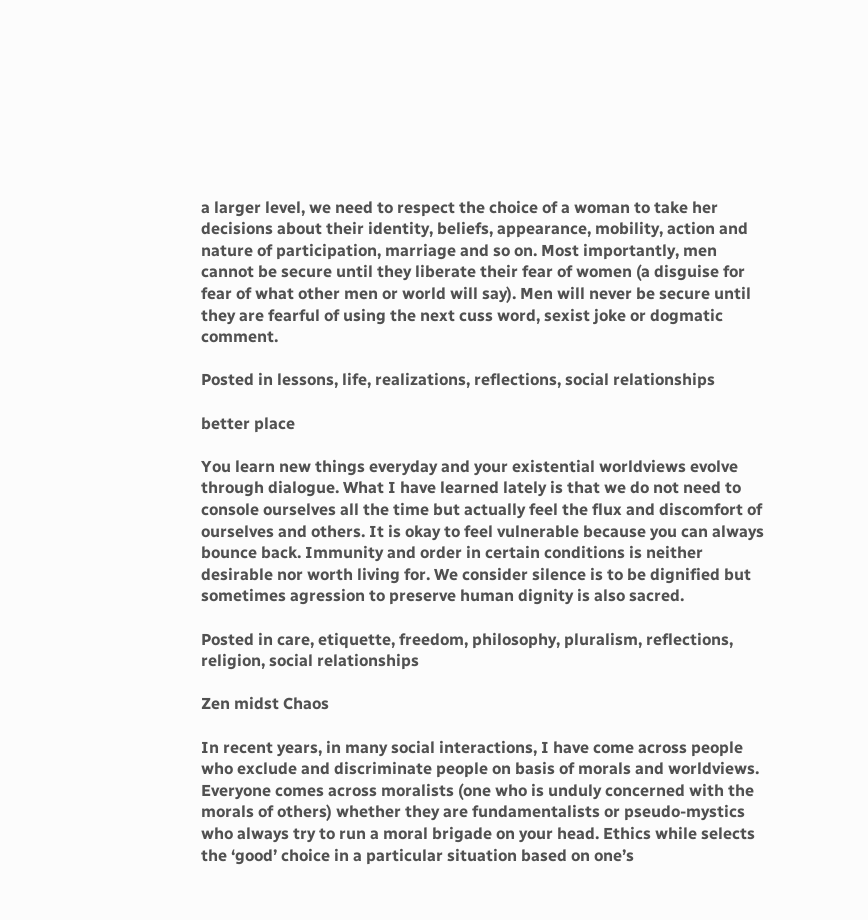a larger level, we need to respect the choice of a woman to take her decisions about their identity, beliefs, appearance, mobility, action and nature of participation, marriage and so on. Most importantly, men cannot be secure until they liberate their fear of women (a disguise for fear of what other men or world will say). Men will never be secure until they are fearful of using the next cuss word, sexist joke or dogmatic comment.

Posted in lessons, life, realizations, reflections, social relationships

better place

You learn new things everyday and your existential worldviews evolve through dialogue. What I have learned lately is that we do not need to console ourselves all the time but actually feel the flux and discomfort of ourselves and others. It is okay to feel vulnerable because you can always bounce back. Immunity and order in certain conditions is neither desirable nor worth living for. We consider silence is to be dignified but sometimes agression to preserve human dignity is also sacred.

Posted in care, etiquette, freedom, philosophy, pluralism, reflections, religion, social relationships

Zen midst Chaos

In recent years, in many social interactions, I have come across people who exclude and discriminate people on basis of morals and worldviews. Everyone comes across moralists (one who is unduly concerned with the morals of others) whether they are fundamentalists or pseudo-mystics who always try to run a moral brigade on your head. Ethics while selects the ‘good’ choice in a particular situation based on one’s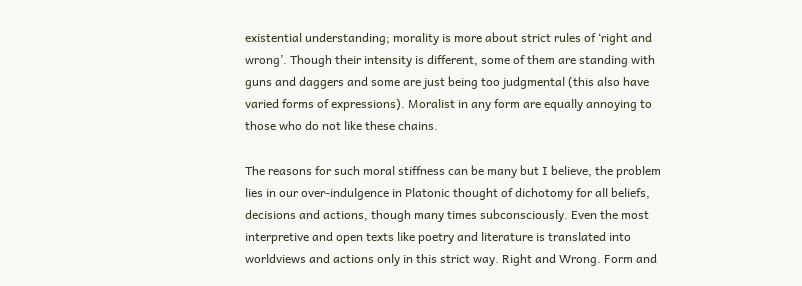existential understanding; morality is more about strict rules of ‘right and wrong’. Though their intensity is different, some of them are standing with guns and daggers and some are just being too judgmental (this also have varied forms of expressions). Moralist in any form are equally annoying to those who do not like these chains.

The reasons for such moral stiffness can be many but I believe, the problem lies in our over-indulgence in Platonic thought of dichotomy for all beliefs, decisions and actions, though many times subconsciously. Even the most interpretive and open texts like poetry and literature is translated into worldviews and actions only in this strict way. Right and Wrong. Form and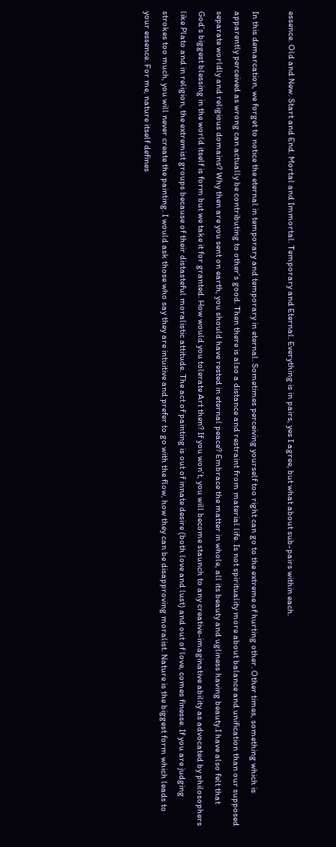essence. Old and New. Start and End. Mortal and Immortal. Temporary and Eternal. Everything is in pairs, yes I agree, but what about sub-pairs within each.

In this demarcation, we forget to notice the eternal in temporary and temporary in eternal. Sometimes perceiving yourself too right can go to the extreme of hurting other. Other times, something which is apparently perceived as wrong can actually be contributing to other’s good. Then there is also a distance and restraint from material life. Is not spirituality more about balance and unification than our supposed separate worldly and religious domains? Why then are you sent on earth, you should have rested in eternal peace? Embrace the matter in whole, all its beauty and ugliness having beauty.I have also felt that God’s biggest blessing in the world itself is form but we take it for granted. How would you tolerate Art then? If you won’t, you will become staunch to any creative-imaginative ability as advocated by philosophers like Plato and in religion, the extremist groups because of their distasteful moralistic attitude. The act of painting is out of innate desire (both love and lust) and out of love, comes finesse. If you are judging strokes too much, you will never create the painting. I would ask those who say they are intuitive and prefer to go with the flow, how they can be disapproving moralist. Nature is the biggest form which leads to your essence. For me, nature itself defines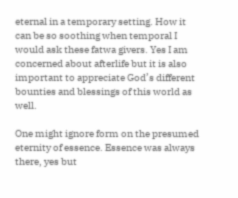eternal in a temporary setting. How it can be so soothing when temporal I would ask these fatwa givers. Yes I am concerned about afterlife but it is also important to appreciate God’s different bounties and blessings of this world as well.

One might ignore form on the presumed eternity of essence. Essence was always there, yes but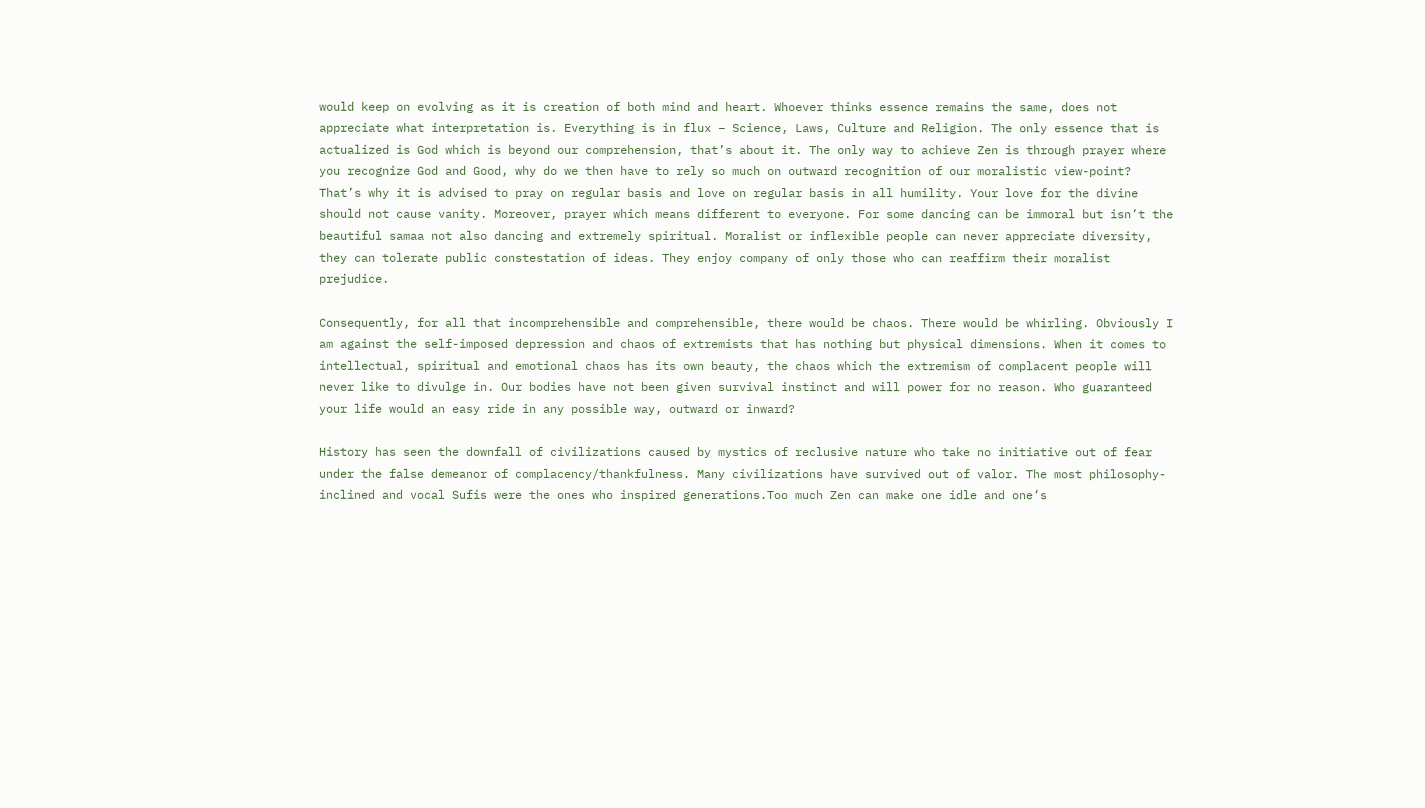would keep on evolving as it is creation of both mind and heart. Whoever thinks essence remains the same, does not appreciate what interpretation is. Everything is in flux – Science, Laws, Culture and Religion. The only essence that is actualized is God which is beyond our comprehension, that’s about it. The only way to achieve Zen is through prayer where you recognize God and Good, why do we then have to rely so much on outward recognition of our moralistic view-point? That’s why it is advised to pray on regular basis and love on regular basis in all humility. Your love for the divine should not cause vanity. Moreover, prayer which means different to everyone. For some dancing can be immoral but isn’t the beautiful samaa not also dancing and extremely spiritual. Moralist or inflexible people can never appreciate diversity, they can tolerate public constestation of ideas. They enjoy company of only those who can reaffirm their moralist prejudice.

Consequently, for all that incomprehensible and comprehensible, there would be chaos. There would be whirling. Obviously I am against the self-imposed depression and chaos of extremists that has nothing but physical dimensions. When it comes to intellectual, spiritual and emotional chaos has its own beauty, the chaos which the extremism of complacent people will never like to divulge in. Our bodies have not been given survival instinct and will power for no reason. Who guaranteed your life would an easy ride in any possible way, outward or inward?

History has seen the downfall of civilizations caused by mystics of reclusive nature who take no initiative out of fear under the false demeanor of complacency/thankfulness. Many civilizations have survived out of valor. The most philosophy-inclined and vocal Sufis were the ones who inspired generations.Too much Zen can make one idle and one’s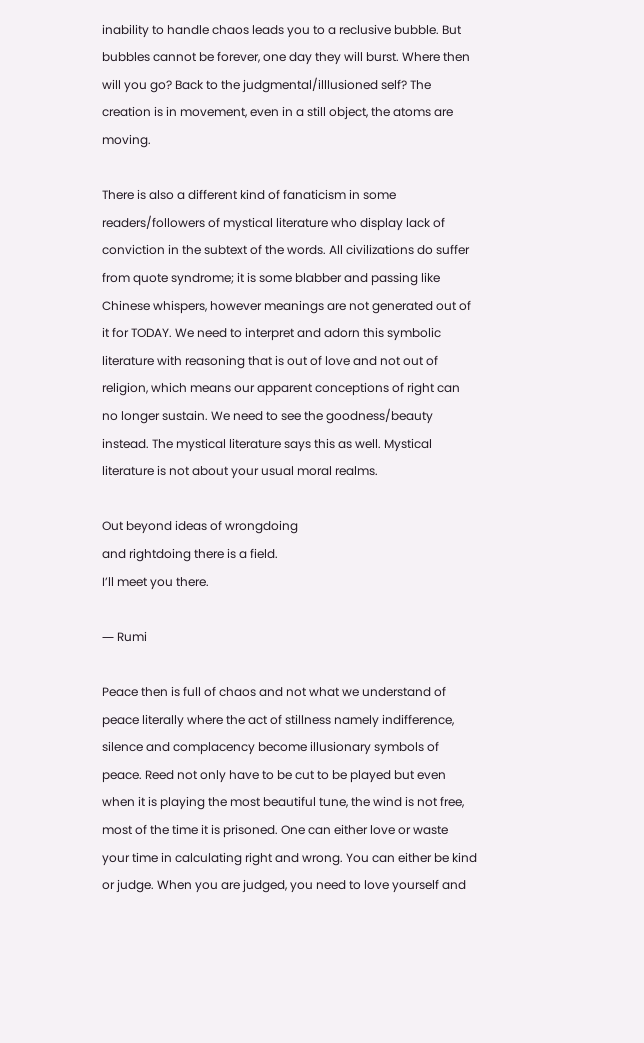inability to handle chaos leads you to a reclusive bubble. But bubbles cannot be forever, one day they will burst. Where then will you go? Back to the judgmental/illlusioned self? The creation is in movement, even in a still object, the atoms are moving.

There is also a different kind of fanaticism in some readers/followers of mystical literature who display lack of conviction in the subtext of the words. All civilizations do suffer from quote syndrome; it is some blabber and passing like Chinese whispers, however meanings are not generated out of it for TODAY. We need to interpret and adorn this symbolic literature with reasoning that is out of love and not out of religion, which means our apparent conceptions of right can no longer sustain. We need to see the goodness/beauty instead. The mystical literature says this as well. Mystical literature is not about your usual moral realms.

Out beyond ideas of wrongdoing
and rightdoing there is a field.
I’ll meet you there.

― Rumi

Peace then is full of chaos and not what we understand of peace literally where the act of stillness namely indifference, silence and complacency become illusionary symbols of peace. Reed not only have to be cut to be played but even when it is playing the most beautiful tune, the wind is not free, most of the time it is prisoned. One can either love or waste your time in calculating right and wrong. You can either be kind or judge. When you are judged, you need to love yourself and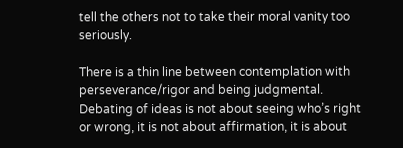tell the others not to take their moral vanity too seriously.

There is a thin line between contemplation with perseverance/rigor and being judgmental. Debating of ideas is not about seeing who’s right or wrong, it is not about affirmation, it is about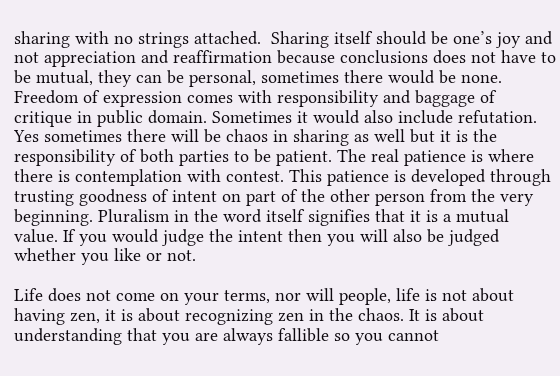sharing with no strings attached.  Sharing itself should be one’s joy and not appreciation and reaffirmation because conclusions does not have to be mutual, they can be personal, sometimes there would be none. Freedom of expression comes with responsibility and baggage of critique in public domain. Sometimes it would also include refutation. Yes sometimes there will be chaos in sharing as well but it is the responsibility of both parties to be patient. The real patience is where there is contemplation with contest. This patience is developed through trusting goodness of intent on part of the other person from the very beginning. Pluralism in the word itself signifies that it is a mutual value. If you would judge the intent then you will also be judged whether you like or not.

Life does not come on your terms, nor will people, life is not about having zen, it is about recognizing zen in the chaos. It is about understanding that you are always fallible so you cannot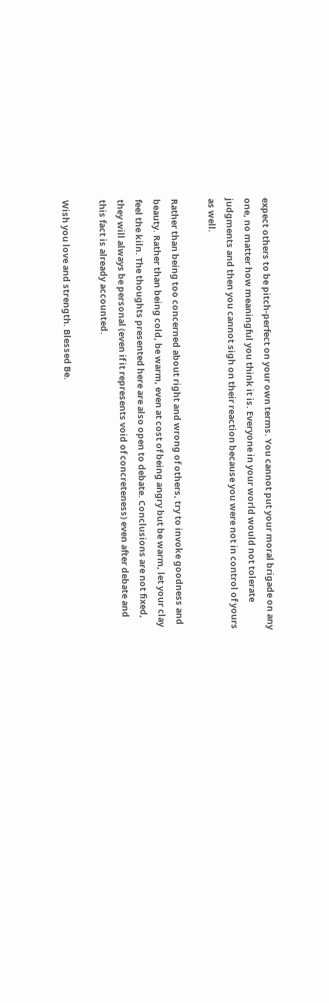expect others to be pitch-perfect on your own terms. You cannot put your moral brigade on any one, no matter how meaningful you think it is. Everyone in your world would not tolerate judgments and then you cannot sigh on their reaction because you were not in control of yours as well.

Rather than being too concerned about right and wrong of others, try to invoke goodness and beauty. Rather than being cold, be warm, even at cost of being angry but be warm, let your clay feel the kiln. The thoughts presented here are also open to debate. Conclusions are not fixed, they will always be personal (even if it represents void of concreteness) even after debate and this fact is already accounted.

Wish you love and strength. Blessed Be.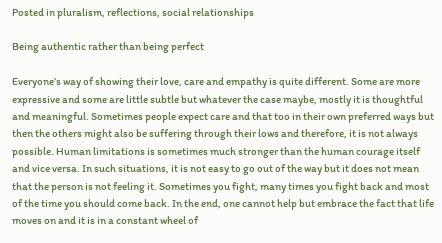Posted in pluralism, reflections, social relationships

Being authentic rather than being perfect

Everyone’s way of showing their love, care and empathy is quite different. Some are more expressive and some are little subtle but whatever the case maybe, mostly it is thoughtful and meaningful. Sometimes people expect care and that too in their own preferred ways but then the others might also be suffering through their lows and therefore, it is not always possible. Human limitations is sometimes much stronger than the human courage itself and vice versa. In such situations, it is not easy to go out of the way but it does not mean that the person is not feeling it. Sometimes you fight, many times you fight back and most of the time you should come back. In the end, one cannot help but embrace the fact that life moves on and it is in a constant wheel of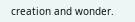creation and wonder.